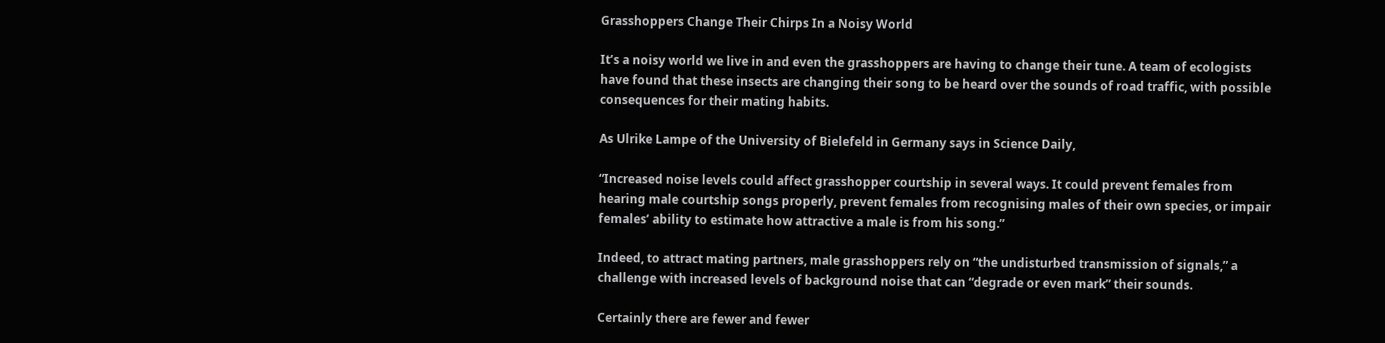Grasshoppers Change Their Chirps In a Noisy World

It’s a noisy world we live in and even the grasshoppers are having to change their tune. A team of ecologists have found that these insects are changing their song to be heard over the sounds of road traffic, with possible consequences for their mating habits.

As Ulrike Lampe of the University of Bielefeld in Germany says in Science Daily,

“Increased noise levels could affect grasshopper courtship in several ways. It could prevent females from hearing male courtship songs properly, prevent females from recognising males of their own species, or impair females’ ability to estimate how attractive a male is from his song.”

Indeed, to attract mating partners, male grasshoppers rely on “the undisturbed transmission of signals,” a challenge with increased levels of background noise that can “degrade or even mark” their sounds.

Certainly there are fewer and fewer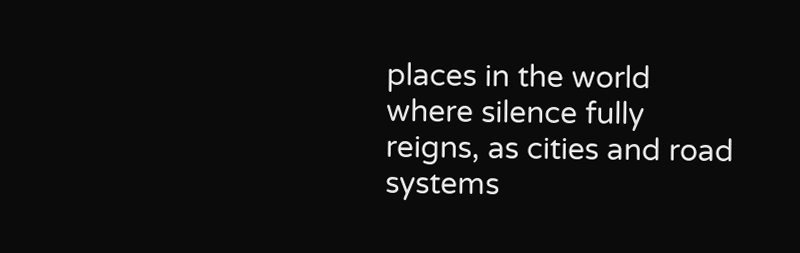places in the world where silence fully reigns, as cities and road systems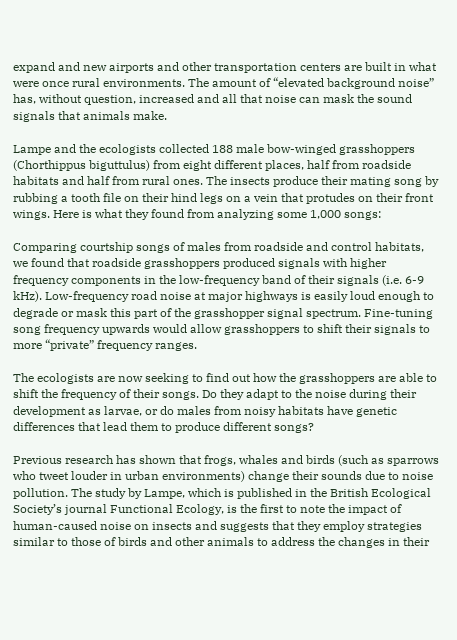expand and new airports and other transportation centers are built in what were once rural environments. The amount of “elevated background noise” has, without question, increased and all that noise can mask the sound signals that animals make.

Lampe and the ecologists collected 188 male bow-winged grasshoppers (Chorthippus biguttulus) from eight different places, half from roadside habitats and half from rural ones. The insects produce their mating song by rubbing a tooth file on their hind legs on a vein that protudes on their front wings. Here is what they found from analyzing some 1,000 songs:

Comparing courtship songs of males from roadside and control habitats, we found that roadside grasshoppers produced signals with higher frequency components in the low-frequency band of their signals (i.e. 6-9 kHz). Low-frequency road noise at major highways is easily loud enough to degrade or mask this part of the grasshopper signal spectrum. Fine-tuning song frequency upwards would allow grasshoppers to shift their signals to more “private” frequency ranges.

The ecologists are now seeking to find out how the grasshoppers are able to shift the frequency of their songs. Do they adapt to the noise during their development as larvae, or do males from noisy habitats have genetic differences that lead them to produce different songs?

Previous research has shown that frogs, whales and birds (such as sparrows who tweet louder in urban environments) change their sounds due to noise pollution. The study by Lampe, which is published in the British Ecological Society’s journal Functional Ecology, is the first to note the impact of human-caused noise on insects and suggests that they employ strategies similar to those of birds and other animals to address the changes in their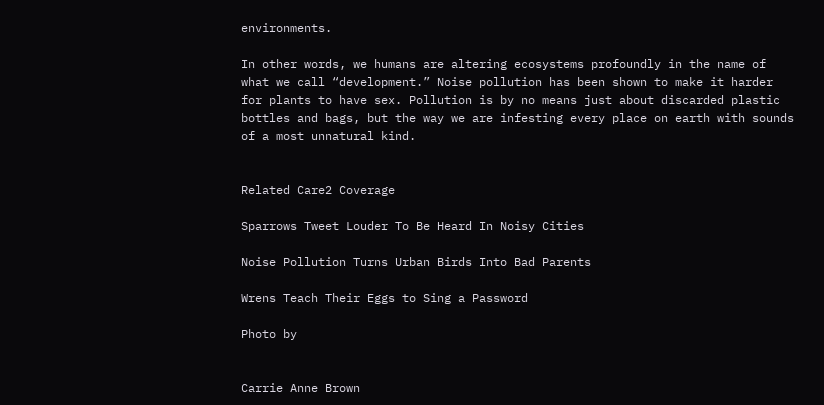environments.

In other words, we humans are altering ecosystems profoundly in the name of what we call “development.” Noise pollution has been shown to make it harder for plants to have sex. Pollution is by no means just about discarded plastic bottles and bags, but the way we are infesting every place on earth with sounds of a most unnatural kind.


Related Care2 Coverage

Sparrows Tweet Louder To Be Heard In Noisy Cities

Noise Pollution Turns Urban Birds Into Bad Parents

Wrens Teach Their Eggs to Sing a Password

Photo by


Carrie Anne Brown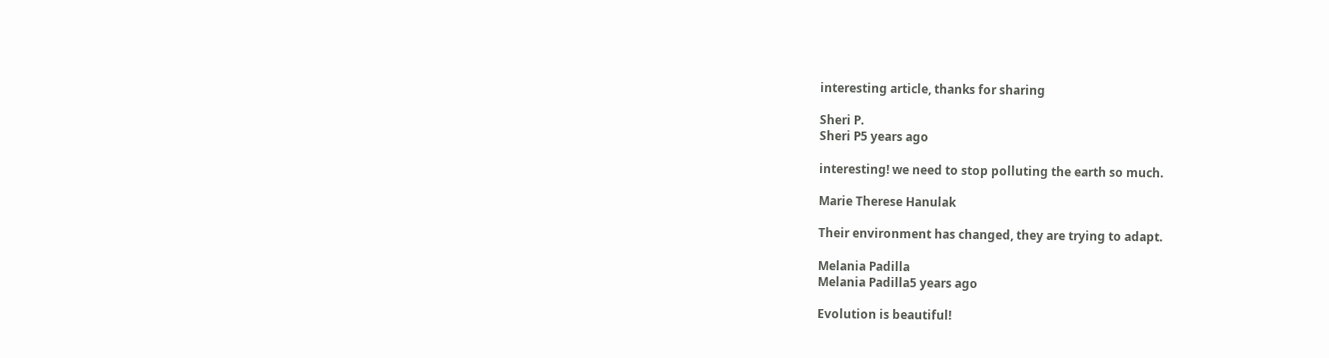interesting article, thanks for sharing

Sheri P.
Sheri P5 years ago

interesting! we need to stop polluting the earth so much.

Marie Therese Hanulak

Their environment has changed, they are trying to adapt.

Melania Padilla
Melania Padilla5 years ago

Evolution is beautiful!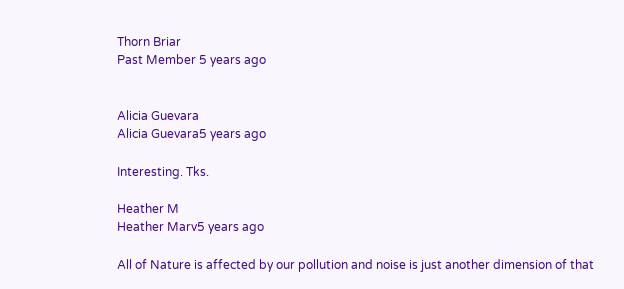Thorn Briar
Past Member 5 years ago


Alicia Guevara
Alicia Guevara5 years ago

Interesting. Tks.

Heather M
Heather Marv5 years ago

All of Nature is affected by our pollution and noise is just another dimension of that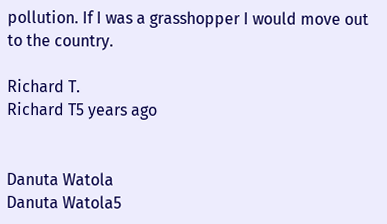pollution. If I was a grasshopper I would move out to the country.

Richard T.
Richard T5 years ago


Danuta Watola
Danuta Watola5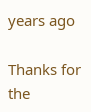years ago

Thanks for the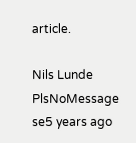article.

Nils Lunde
PlsNoMessage se5 years ago